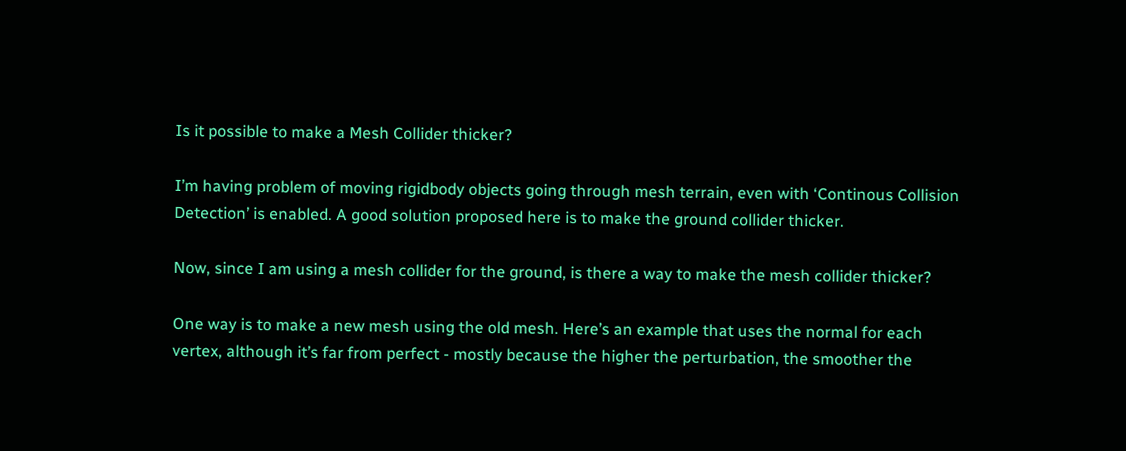Is it possible to make a Mesh Collider thicker?

I’m having problem of moving rigidbody objects going through mesh terrain, even with ‘Continous Collision Detection’ is enabled. A good solution proposed here is to make the ground collider thicker.

Now, since I am using a mesh collider for the ground, is there a way to make the mesh collider thicker?

One way is to make a new mesh using the old mesh. Here’s an example that uses the normal for each vertex, although it’s far from perfect - mostly because the higher the perturbation, the smoother the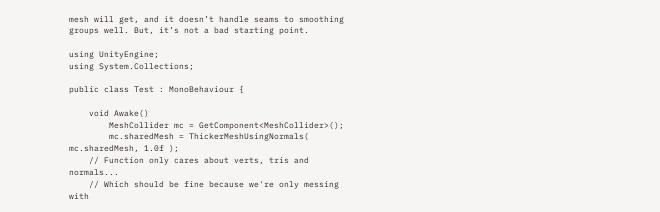mesh will get, and it doesn’t handle seams to smoothing groups well. But, it’s not a bad starting point.

using UnityEngine;
using System.Collections;

public class Test : MonoBehaviour {

    void Awake()
        MeshCollider mc = GetComponent<MeshCollider>();
        mc.sharedMesh = ThickerMeshUsingNormals( mc.sharedMesh, 1.0f );
    // Function only cares about verts, tris and normals...
    // Which should be fine because we're only messing with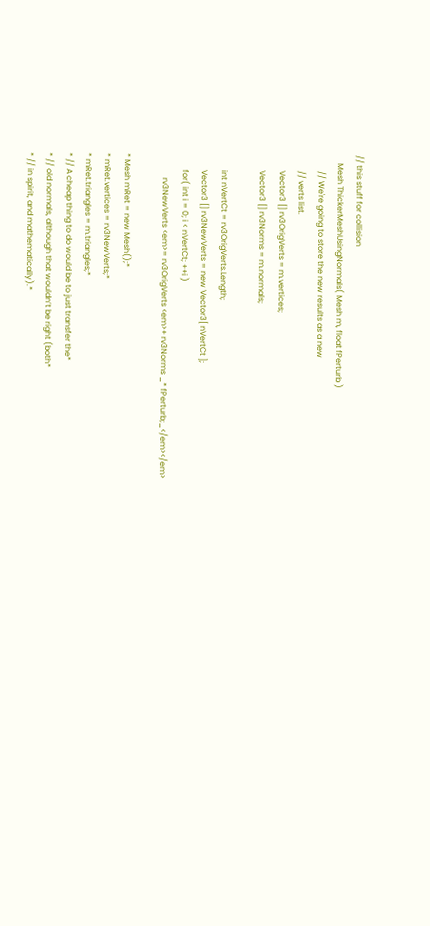// this stuff for collision
    Mesh ThickerMeshUsingNormals( Mesh m, float fPerturb )
        // We're going to store the new results as a new
        // verts list.
        Vector3 [] rv3OrigVerts = m.vertices;
        Vector3 [] rv3Norms = m.normals;

        int nVertCt = rv3OrigVerts.Length;
        Vector3 [] rv3NewVerts = new Vector3[ nVertCt ];
        for( int i = 0; i < nVertCt; ++i )
            rv3NewVerts <em>= rv3OrigVerts <em>+ rv3Norms _* fPerturb;_</em></em>

* Mesh mRet = new Mesh();*
* mRet.vertices = rv3NewVerts;*
* mRet.triangles = m.triangles;*
* // A cheap thing to do would be to just transfer the*
* // old normals, although that wouldn’t be right (both*
* // in spirit, and mathematically).*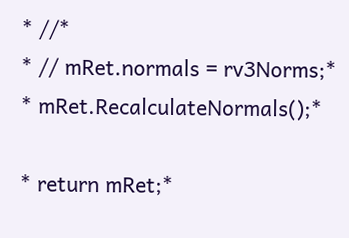* //*
* // mRet.normals = rv3Norms;*
* mRet.RecalculateNormals();*

* return mRet;*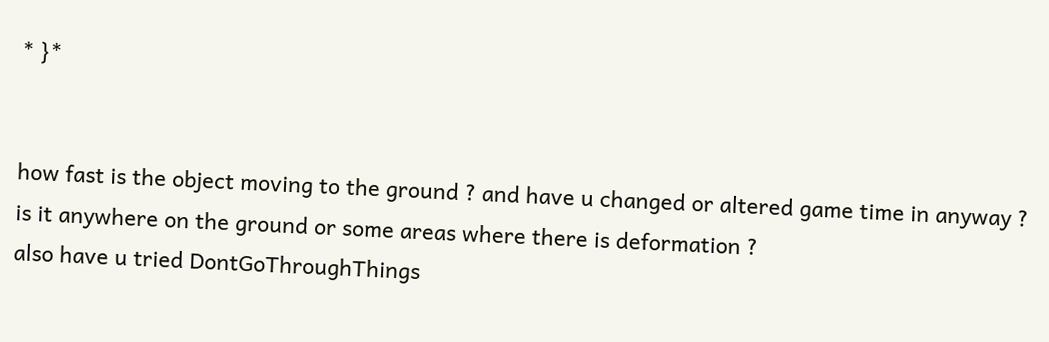* }*


how fast is the object moving to the ground ? and have u changed or altered game time in anyway ? is it anywhere on the ground or some areas where there is deformation ?
also have u tried DontGoThroughThings